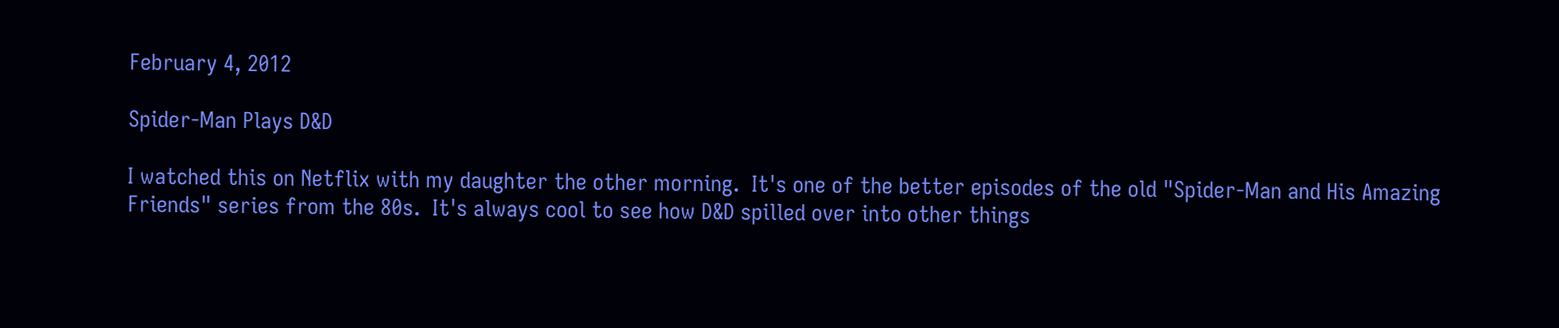February 4, 2012

Spider-Man Plays D&D

I watched this on Netflix with my daughter the other morning.  It's one of the better episodes of the old "Spider-Man and His Amazing Friends" series from the 80s.  It's always cool to see how D&D spilled over into other things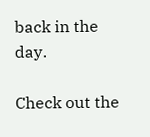back in the day.

Check out the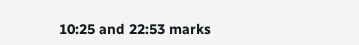10:25 and 22:53 marks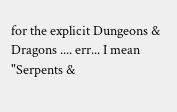for the explicit Dungeons & Dragons .... err... I mean "Serpents &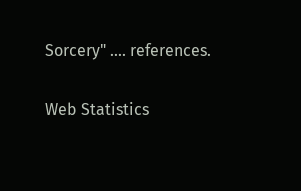Sorcery" .... references.

Web Statistics